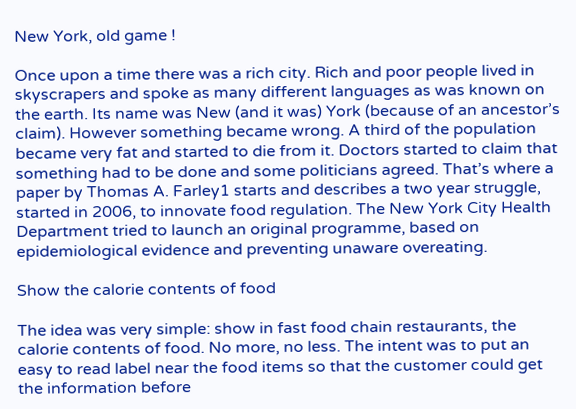New York, old game !

Once upon a time there was a rich city. Rich and poor people lived in skyscrapers and spoke as many different languages as was known on the earth. Its name was New (and it was) York (because of an ancestor’s claim). However something became wrong. A third of the population became very fat and started to die from it. Doctors started to claim that something had to be done and some politicians agreed. That’s where a paper by Thomas A. Farley1 starts and describes a two year struggle, started in 2006, to innovate food regulation. The New York City Health Department tried to launch an original programme, based on epidemiological evidence and preventing unaware overeating.

Show the calorie contents of food

The idea was very simple: show in fast food chain restaurants, the calorie contents of food. No more, no less. The intent was to put an easy to read label near the food items so that the customer could get the information before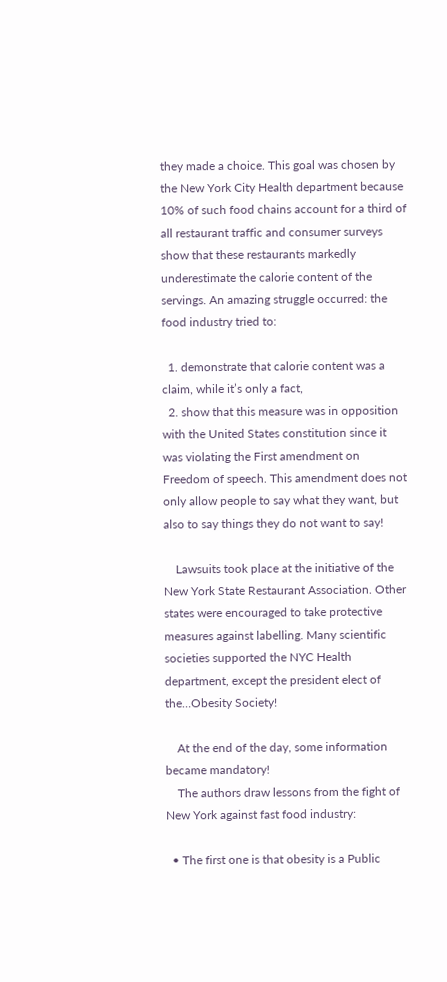they made a choice. This goal was chosen by the New York City Health department because 10% of such food chains account for a third of all restaurant traffic and consumer surveys show that these restaurants markedly underestimate the calorie content of the servings. An amazing struggle occurred: the food industry tried to:

  1. demonstrate that calorie content was a claim, while it’s only a fact,
  2. show that this measure was in opposition with the United States constitution since it was violating the First amendment on Freedom of speech. This amendment does not only allow people to say what they want, but also to say things they do not want to say!

    Lawsuits took place at the initiative of the New York State Restaurant Association. Other states were encouraged to take protective measures against labelling. Many scientific societies supported the NYC Health department, except the president elect of the…Obesity Society!

    At the end of the day, some information became mandatory!
    The authors draw lessons from the fight of New York against fast food industry:

  • The first one is that obesity is a Public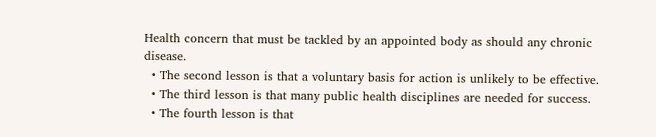Health concern that must be tackled by an appointed body as should any chronic disease.
  • The second lesson is that a voluntary basis for action is unlikely to be effective.
  • The third lesson is that many public health disciplines are needed for success.
  • The fourth lesson is that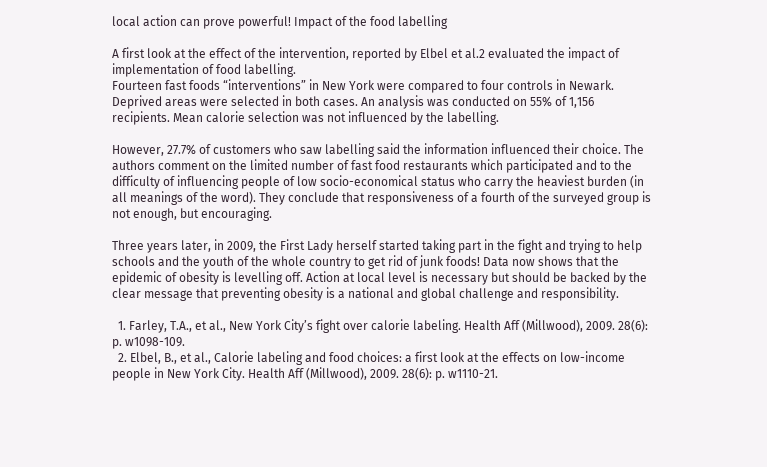local action can prove powerful! Impact of the food labelling

A first look at the effect of the intervention, reported by Elbel et al.2 evaluated the impact of implementation of food labelling.
Fourteen fast foods “interventions” in New York were compared to four controls in Newark. Deprived areas were selected in both cases. An analysis was conducted on 55% of 1,156 recipients. Mean calorie selection was not influenced by the labelling.

However, 27.7% of customers who saw labelling said the information influenced their choice. The authors comment on the limited number of fast food restaurants which participated and to the difficulty of influencing people of low socio-economical status who carry the heaviest burden (in all meanings of the word). They conclude that responsiveness of a fourth of the surveyed group is not enough, but encouraging.

Three years later, in 2009, the First Lady herself started taking part in the fight and trying to help schools and the youth of the whole country to get rid of junk foods! Data now shows that the epidemic of obesity is levelling off. Action at local level is necessary but should be backed by the clear message that preventing obesity is a national and global challenge and responsibility.

  1. Farley, T.A., et al., New York City’s fight over calorie labeling. Health Aff (Millwood), 2009. 28(6): p. w1098-109.
  2. Elbel, B., et al., Calorie labeling and food choices: a first look at the effects on low-income people in New York City. Health Aff (Millwood), 2009. 28(6): p. w1110-21.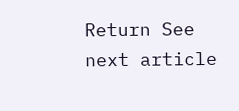Return See next article